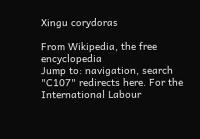Xingu corydoras

From Wikipedia, the free encyclopedia
Jump to: navigation, search
"C107" redirects here. For the International Labour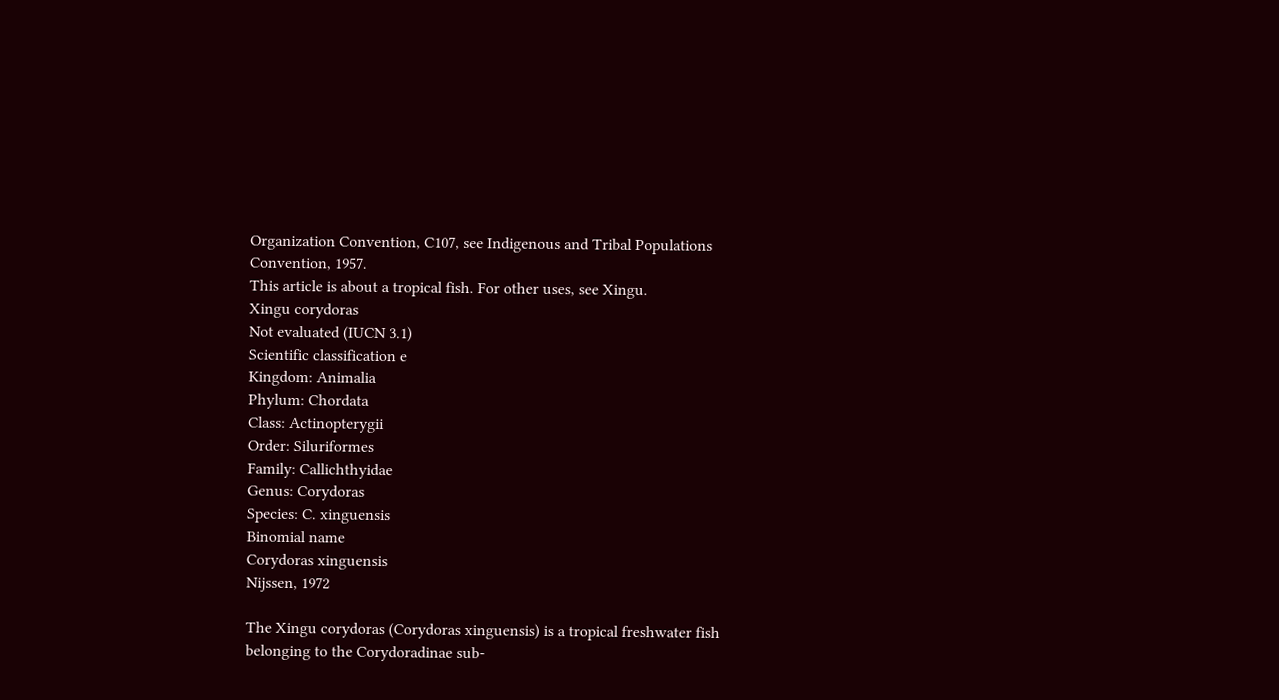Organization Convention, C107, see Indigenous and Tribal Populations Convention, 1957.
This article is about a tropical fish. For other uses, see Xingu.
Xingu corydoras
Not evaluated (IUCN 3.1)
Scientific classification e
Kingdom: Animalia
Phylum: Chordata
Class: Actinopterygii
Order: Siluriformes
Family: Callichthyidae
Genus: Corydoras
Species: C. xinguensis
Binomial name
Corydoras xinguensis
Nijssen, 1972

The Xingu corydoras (Corydoras xinguensis) is a tropical freshwater fish belonging to the Corydoradinae sub-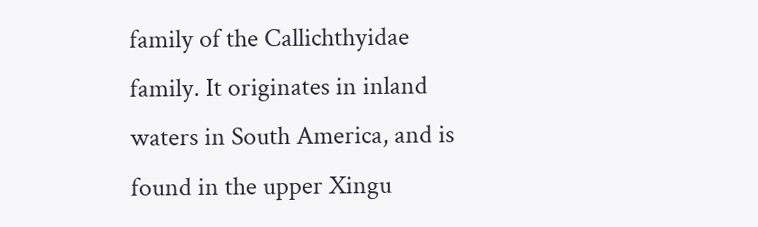family of the Callichthyidae family. It originates in inland waters in South America, and is found in the upper Xingu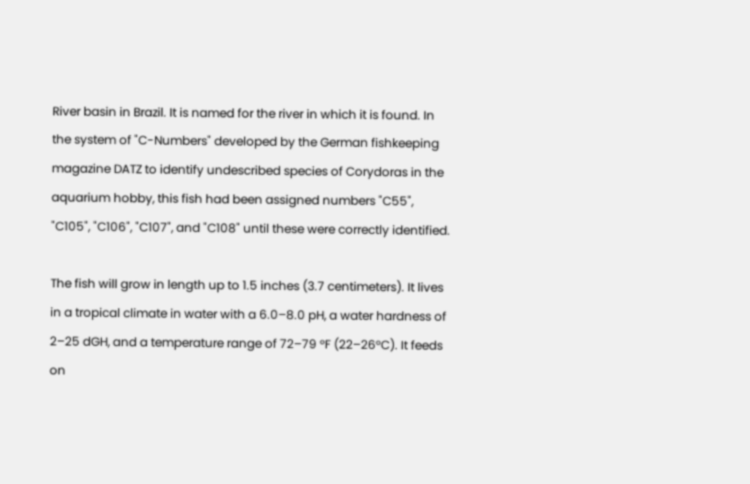River basin in Brazil. It is named for the river in which it is found. In the system of "C-Numbers" developed by the German fishkeeping magazine DATZ to identify undescribed species of Corydoras in the aquarium hobby, this fish had been assigned numbers "C55", "C105", "C106", "C107", and "C108" until these were correctly identified.

The fish will grow in length up to 1.5 inches (3.7 centimeters). It lives in a tropical climate in water with a 6.0–8.0 pH, a water hardness of 2–25 dGH, and a temperature range of 72–79 °F (22–26°C). It feeds on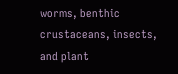worms, benthic crustaceans, insects, and plant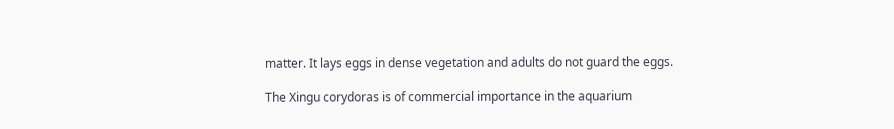matter. It lays eggs in dense vegetation and adults do not guard the eggs.

The Xingu corydoras is of commercial importance in the aquarium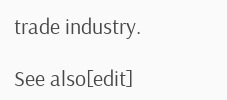trade industry.

See also[edit]